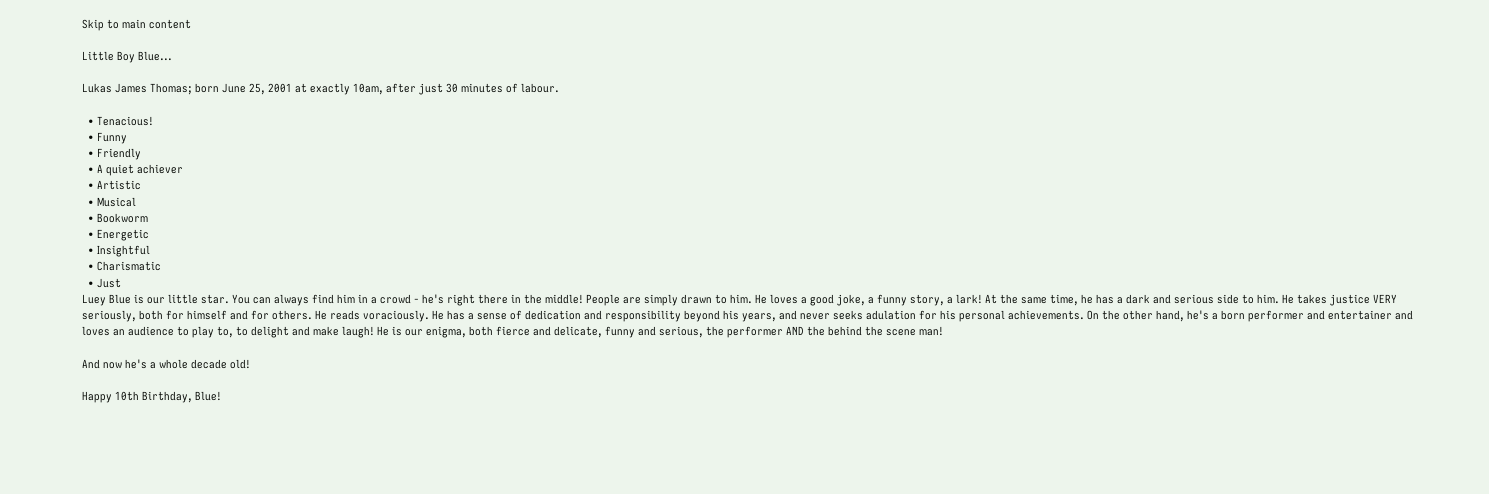Skip to main content

Little Boy Blue...

Lukas James Thomas; born June 25, 2001 at exactly 10am, after just 30 minutes of labour.

  • Tenacious!
  • Funny
  • Friendly
  • A quiet achiever
  • Artistic
  • Musical
  • Bookworm
  • Energetic
  • Insightful
  • Charismatic
  • Just
Luey Blue is our little star. You can always find him in a crowd - he's right there in the middle! People are simply drawn to him. He loves a good joke, a funny story, a lark! At the same time, he has a dark and serious side to him. He takes justice VERY seriously, both for himself and for others. He reads voraciously. He has a sense of dedication and responsibility beyond his years, and never seeks adulation for his personal achievements. On the other hand, he's a born performer and entertainer and loves an audience to play to, to delight and make laugh! He is our enigma, both fierce and delicate, funny and serious, the performer AND the behind the scene man!

And now he's a whole decade old!

Happy 10th Birthday, Blue!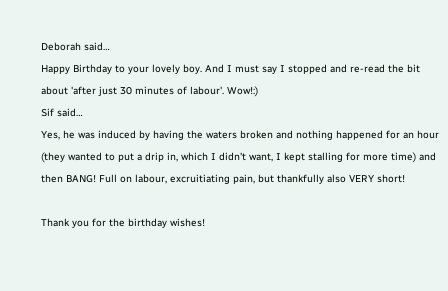Deborah said…
Happy Birthday to your lovely boy. And I must say I stopped and re-read the bit about 'after just 30 minutes of labour'. Wow!:)
Sif said…
Yes, he was induced by having the waters broken and nothing happened for an hour (they wanted to put a drip in, which I didn't want, I kept stalling for more time) and then BANG! Full on labour, excruitiating pain, but thankfully also VERY short!

Thank you for the birthday wishes!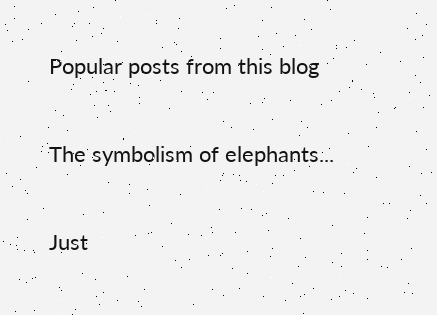Popular posts from this blog

The symbolism of elephants...

Just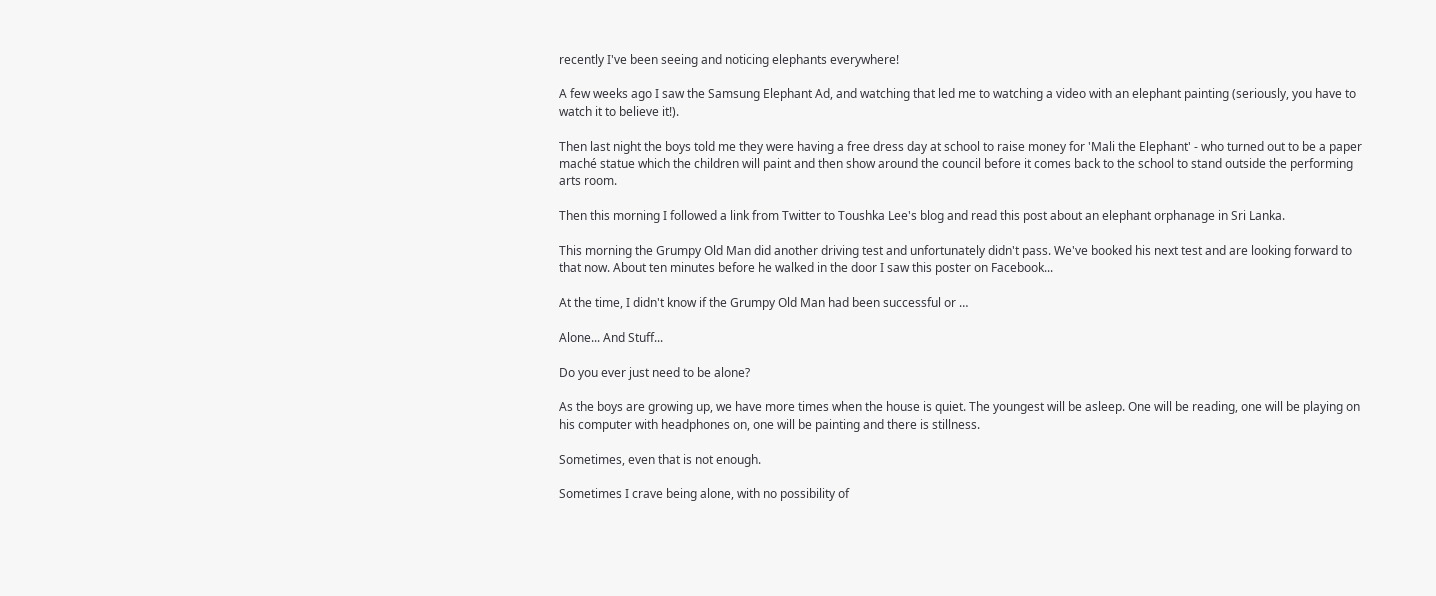recently I've been seeing and noticing elephants everywhere!

A few weeks ago I saw the Samsung Elephant Ad, and watching that led me to watching a video with an elephant painting (seriously, you have to watch it to believe it!).

Then last night the boys told me they were having a free dress day at school to raise money for 'Mali the Elephant' - who turned out to be a paper maché statue which the children will paint and then show around the council before it comes back to the school to stand outside the performing arts room.

Then this morning I followed a link from Twitter to Toushka Lee's blog and read this post about an elephant orphanage in Sri Lanka.

This morning the Grumpy Old Man did another driving test and unfortunately didn't pass. We've booked his next test and are looking forward to that now. About ten minutes before he walked in the door I saw this poster on Facebook...

At the time, I didn't know if the Grumpy Old Man had been successful or …

Alone... And Stuff...

Do you ever just need to be alone?

As the boys are growing up, we have more times when the house is quiet. The youngest will be asleep. One will be reading, one will be playing on his computer with headphones on, one will be painting and there is stillness.

Sometimes, even that is not enough.

Sometimes I crave being alone, with no possibility of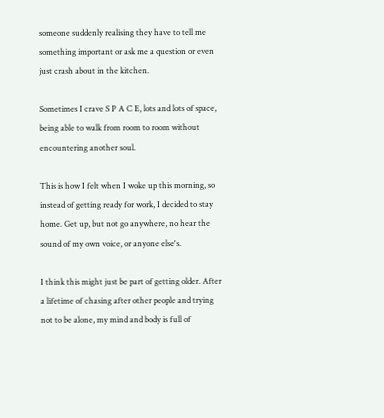someone suddenly realising they have to tell me something important or ask me a question or even just crash about in the kitchen.

Sometimes I crave S P A C E, lots and lots of space, being able to walk from room to room without encountering another soul.

This is how I felt when I woke up this morning, so instead of getting ready for work, I decided to stay home. Get up, but not go anywhere, no hear the sound of my own voice, or anyone else's.

I think this might just be part of getting older. After a lifetime of chasing after other people and trying not to be alone, my mind and body is full of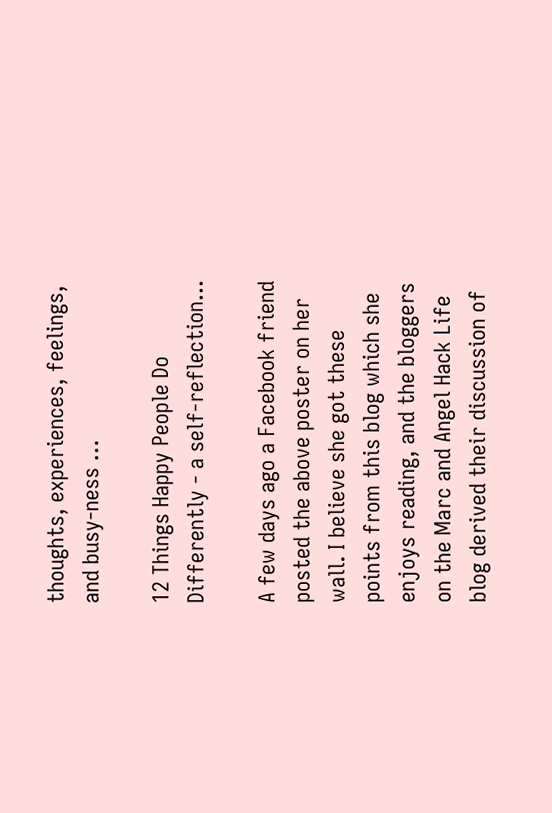thoughts, experiences, feelings, and busy-ness …

12 Things Happy People Do Differently - a self-reflection...

A few days ago a Facebook friend posted the above poster on her wall. I believe she got these points from this blog which she enjoys reading, and the bloggers on the Marc and Angel Hack Life blog derived their discussion of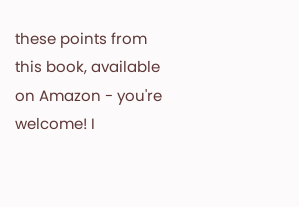these points from this book, available on Amazon - you're welcome! I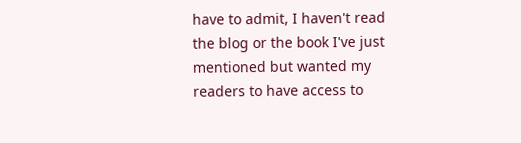have to admit, I haven't read the blog or the book I've just mentioned but wanted my readers to have access to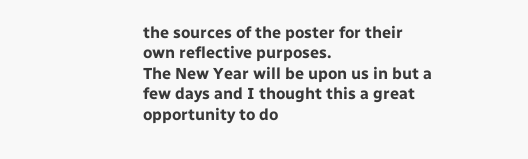the sources of the poster for their own reflective purposes.
The New Year will be upon us in but a few days and I thought this a great opportunity to do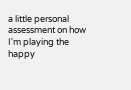a little personal assessment on how I'm playing the happy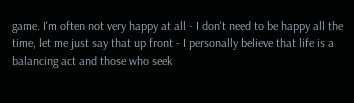game. I'm often not very happy at all - I don't need to be happy all the time, let me just say that up front - I personally believe that life is a balancing act and those who seek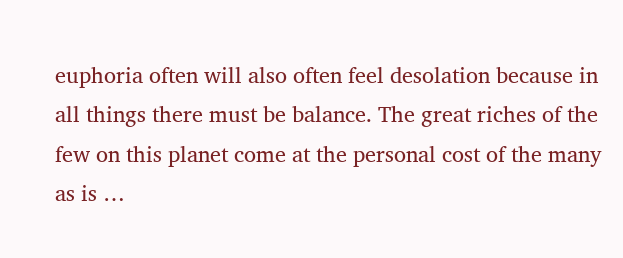euphoria often will also often feel desolation because in all things there must be balance. The great riches of the few on this planet come at the personal cost of the many as is …